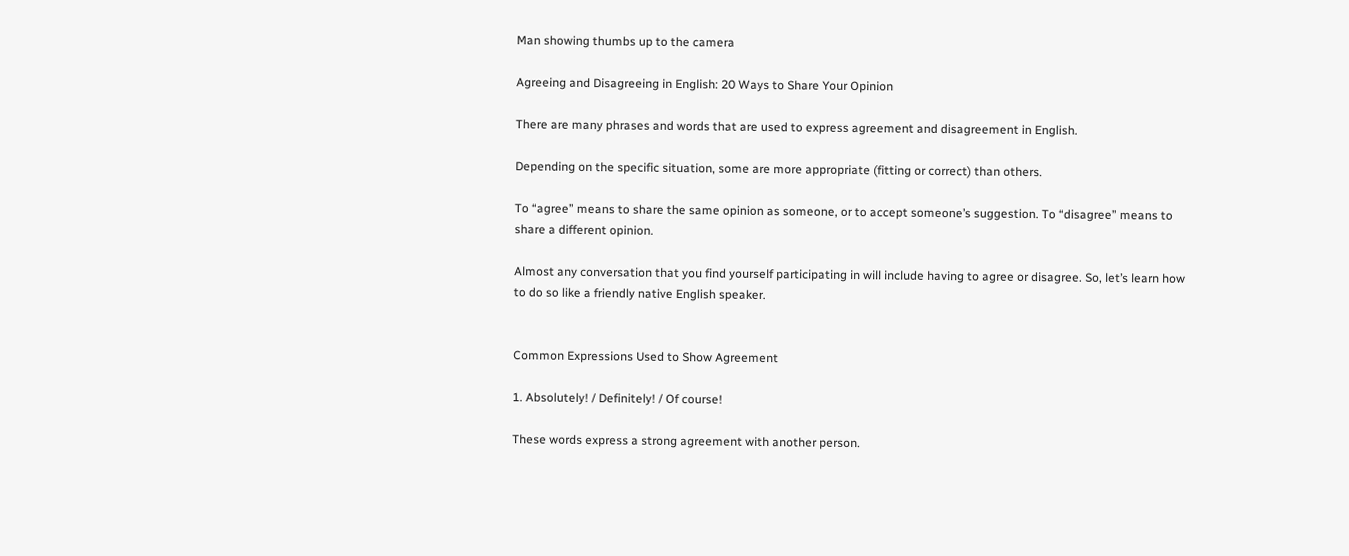Man showing thumbs up to the camera

Agreeing and Disagreeing in English: 20 Ways to Share Your Opinion

There are many phrases and words that are used to express agreement and disagreement in English.

Depending on the specific situation, some are more appropriate (fitting or correct) than others.

To “agree” means to share the same opinion as someone, or to accept someone’s suggestion. To “disagree” means to share a different opinion.

Almost any conversation that you find yourself participating in will include having to agree or disagree. So, let’s learn how to do so like a friendly native English speaker.


Common Expressions Used to Show Agreement

1. Absolutely! / Definitely! / Of course!

These words express a strong agreement with another person.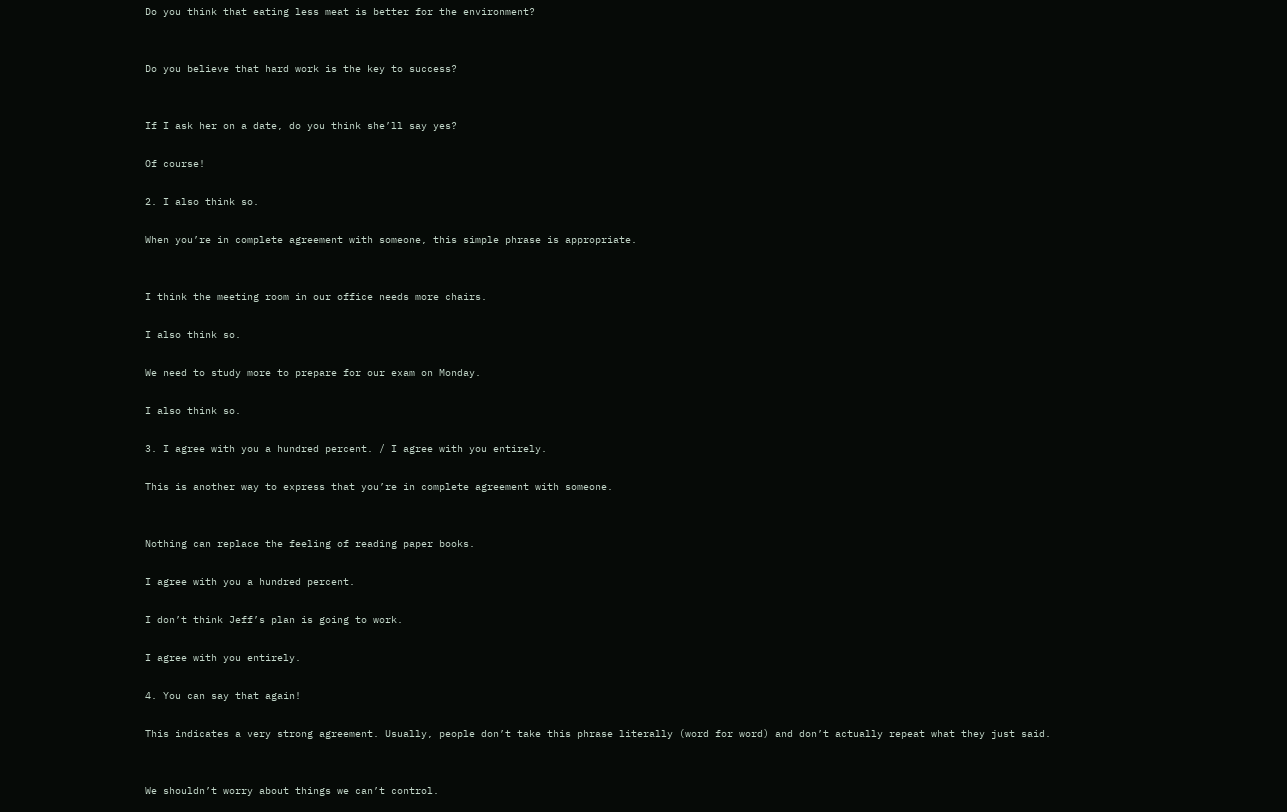Do you think that eating less meat is better for the environment?


Do you believe that hard work is the key to success?


If I ask her on a date, do you think she’ll say yes?

Of course!

2. I also think so.

When you’re in complete agreement with someone, this simple phrase is appropriate.


I think the meeting room in our office needs more chairs.

I also think so.

We need to study more to prepare for our exam on Monday.

I also think so.

3. I agree with you a hundred percent. / I agree with you entirely.

This is another way to express that you’re in complete agreement with someone.


Nothing can replace the feeling of reading paper books.

I agree with you a hundred percent.

I don’t think Jeff’s plan is going to work.

I agree with you entirely.

4. You can say that again!

This indicates a very strong agreement. Usually, people don’t take this phrase literally (word for word) and don’t actually repeat what they just said.


We shouldn’t worry about things we can’t control.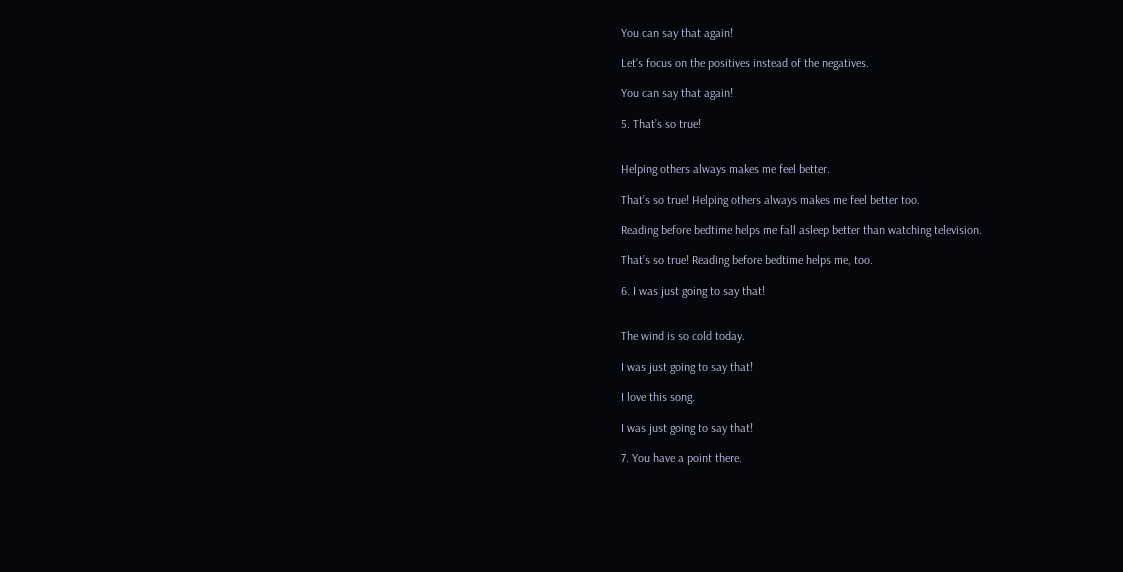You can say that again!

Let’s focus on the positives instead of the negatives.

You can say that again!

5. That’s so true!


Helping others always makes me feel better.

That’s so true! Helping others always makes me feel better too.

Reading before bedtime helps me fall asleep better than watching television.

That’s so true! Reading before bedtime helps me, too.

6. I was just going to say that!


The wind is so cold today.

I was just going to say that!

I love this song.

I was just going to say that!

7. You have a point there.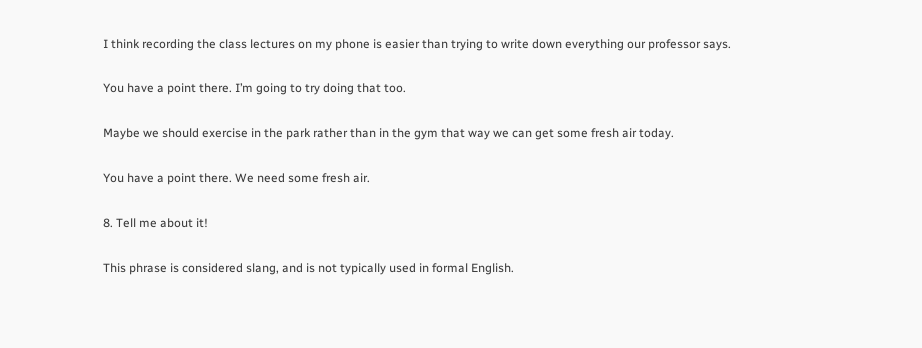I think recording the class lectures on my phone is easier than trying to write down everything our professor says.

You have a point there. I’m going to try doing that too.

Maybe we should exercise in the park rather than in the gym that way we can get some fresh air today.

You have a point there. We need some fresh air.

8. Tell me about it!

This phrase is considered slang, and is not typically used in formal English.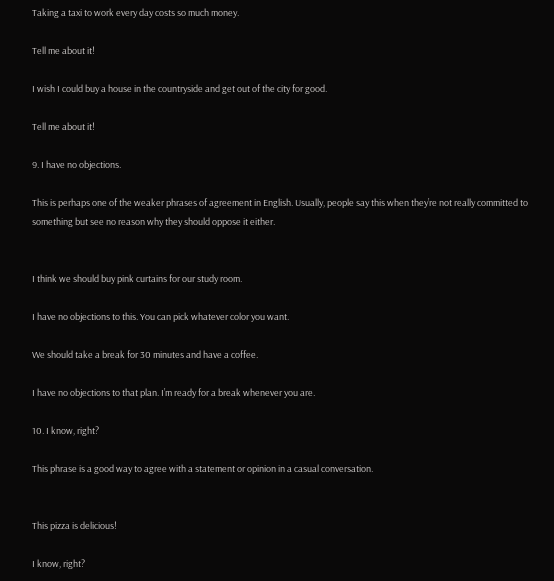Taking a taxi to work every day costs so much money.

Tell me about it!

I wish I could buy a house in the countryside and get out of the city for good.

Tell me about it!

9. I have no objections.

This is perhaps one of the weaker phrases of agreement in English. Usually, people say this when they’re not really committed to something but see no reason why they should oppose it either.


I think we should buy pink curtains for our study room.

I have no objections to this. You can pick whatever color you want.

We should take a break for 30 minutes and have a coffee.

I have no objections to that plan. I’m ready for a break whenever you are.

10. I know, right?

This phrase is a good way to agree with a statement or opinion in a casual conversation.


This pizza is delicious!

I know, right?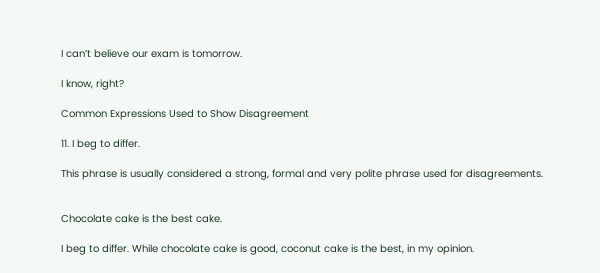I can’t believe our exam is tomorrow.

I know, right?

Common Expressions Used to Show Disagreement

11. I beg to differ.

This phrase is usually considered a strong, formal and very polite phrase used for disagreements.


Chocolate cake is the best cake.

I beg to differ. While chocolate cake is good, coconut cake is the best, in my opinion.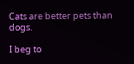Cats are better pets than dogs.

I beg to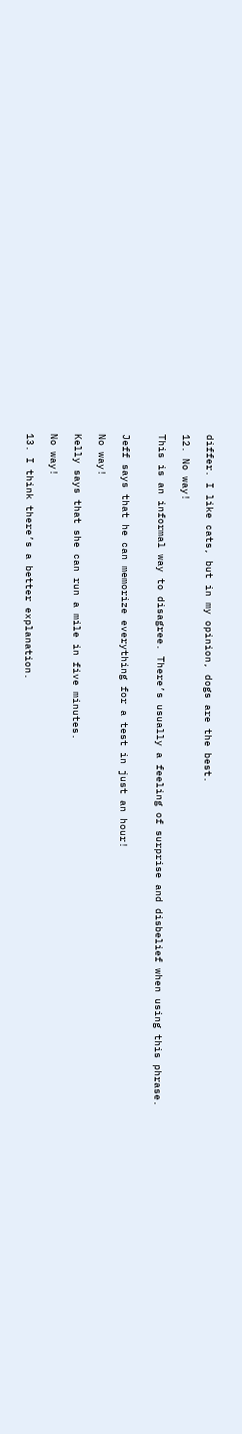differ. I like cats, but in my opinion, dogs are the best.

12. No way!

This is an informal way to disagree. There’s usually a feeling of surprise and disbelief when using this phrase.


Jeff says that he can memorize everything for a test in just an hour!

No way!

Kelly says that she can run a mile in five minutes.

No way!

13. I think there’s a better explanation.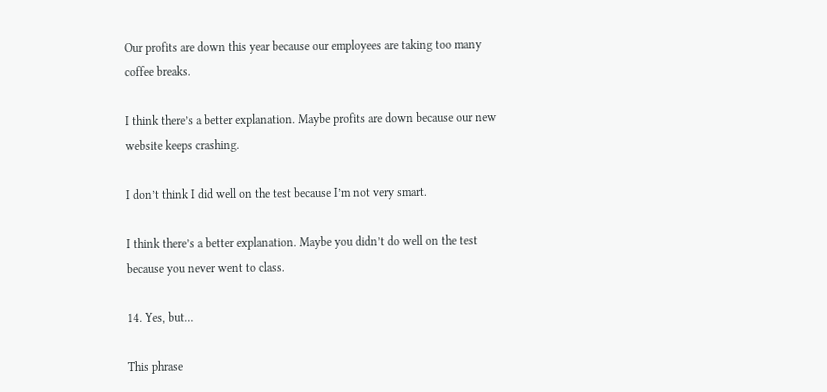Our profits are down this year because our employees are taking too many coffee breaks.

I think there’s a better explanation. Maybe profits are down because our new website keeps crashing.

I don’t think I did well on the test because I’m not very smart.

I think there’s a better explanation. Maybe you didn’t do well on the test because you never went to class.

14. Yes, but…

This phrase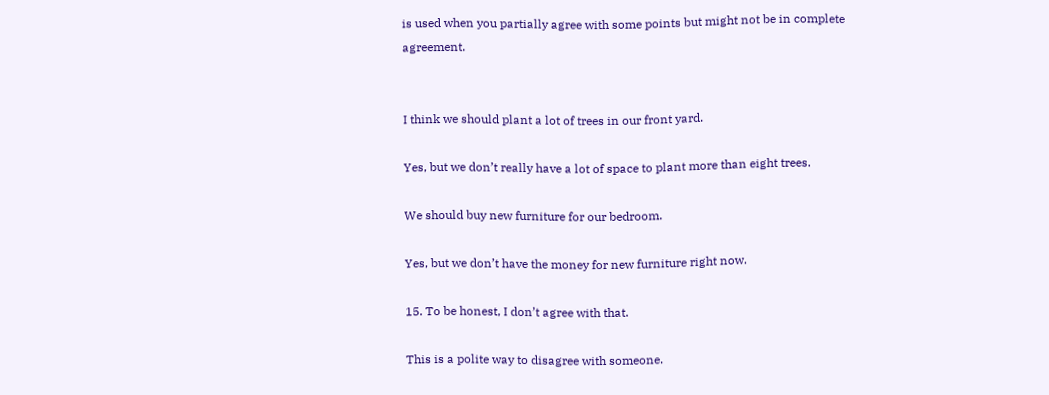is used when you partially agree with some points but might not be in complete agreement.


I think we should plant a lot of trees in our front yard.

Yes, but we don’t really have a lot of space to plant more than eight trees.

We should buy new furniture for our bedroom.

Yes, but we don’t have the money for new furniture right now.

15. To be honest, I don’t agree with that.

This is a polite way to disagree with someone.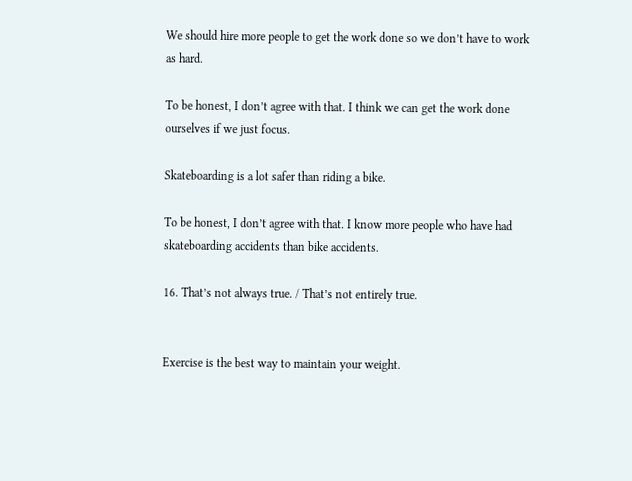We should hire more people to get the work done so we don’t have to work as hard.

To be honest, I don’t agree with that. I think we can get the work done ourselves if we just focus.

Skateboarding is a lot safer than riding a bike.

To be honest, I don’t agree with that. I know more people who have had skateboarding accidents than bike accidents.

16. That’s not always true. / That’s not entirely true.


Exercise is the best way to maintain your weight.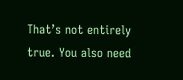That’s not entirely true. You also need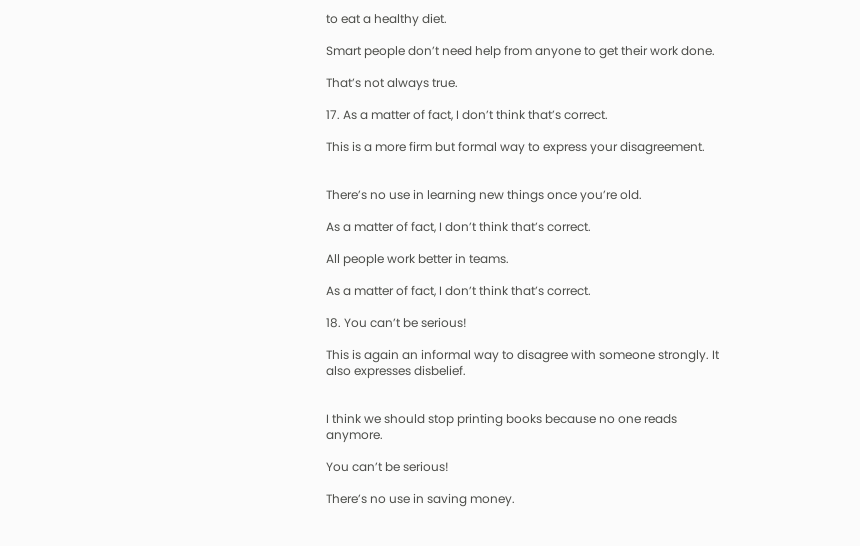to eat a healthy diet.

Smart people don’t need help from anyone to get their work done.

That’s not always true.

17. As a matter of fact, I don’t think that’s correct.

This is a more firm but formal way to express your disagreement.


There’s no use in learning new things once you’re old.

As a matter of fact, I don’t think that’s correct.

All people work better in teams.

As a matter of fact, I don’t think that’s correct.

18. You can’t be serious!

This is again an informal way to disagree with someone strongly. It also expresses disbelief.


I think we should stop printing books because no one reads anymore.

You can’t be serious!

There’s no use in saving money.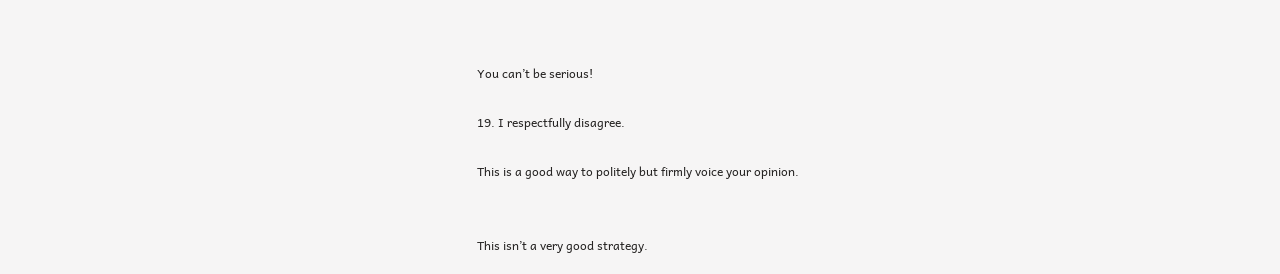You can’t be serious!

19. I respectfully disagree.

This is a good way to politely but firmly voice your opinion.


This isn’t a very good strategy.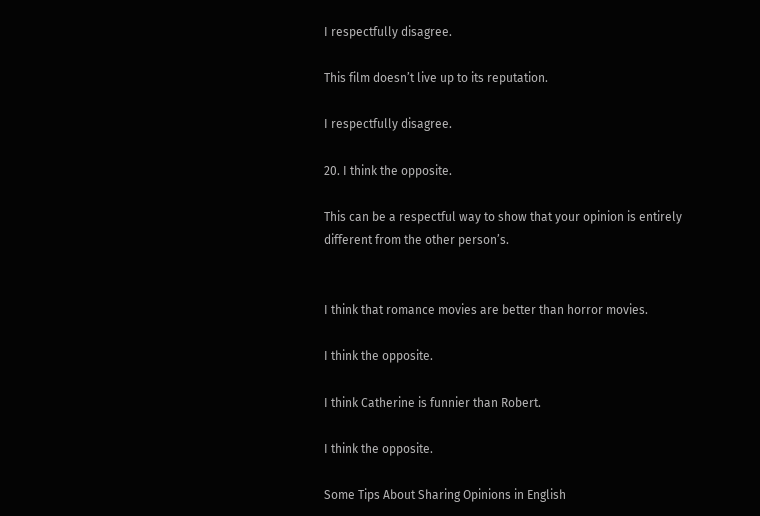I respectfully disagree.

This film doesn’t live up to its reputation.

I respectfully disagree.

20. I think the opposite.

This can be a respectful way to show that your opinion is entirely different from the other person’s.


I think that romance movies are better than horror movies.

I think the opposite.

I think Catherine is funnier than Robert.

I think the opposite.

Some Tips About Sharing Opinions in English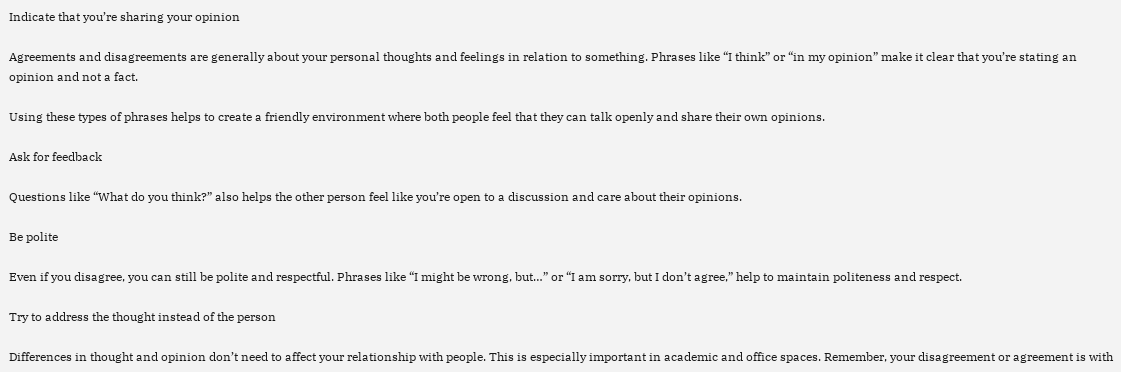Indicate that you’re sharing your opinion

Agreements and disagreements are generally about your personal thoughts and feelings in relation to something. Phrases like “I think” or “in my opinion” make it clear that you’re stating an opinion and not a fact.

Using these types of phrases helps to create a friendly environment where both people feel that they can talk openly and share their own opinions.

Ask for feedback

Questions like “What do you think?” also helps the other person feel like you’re open to a discussion and care about their opinions.

Be polite

Even if you disagree, you can still be polite and respectful. Phrases like “I might be wrong, but…” or “I am sorry, but I don’t agree,” help to maintain politeness and respect.

Try to address the thought instead of the person

Differences in thought and opinion don’t need to affect your relationship with people. This is especially important in academic and office spaces. Remember, your disagreement or agreement is with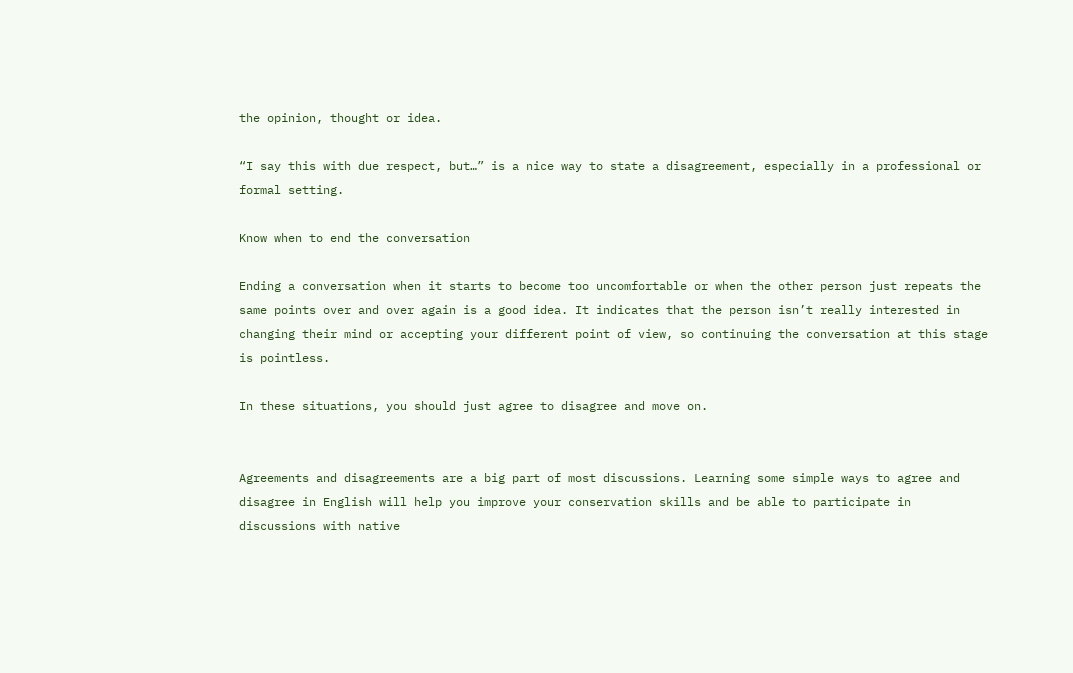the opinion, thought or idea.

“I say this with due respect, but…” is a nice way to state a disagreement, especially in a professional or formal setting.

Know when to end the conversation

Ending a conversation when it starts to become too uncomfortable or when the other person just repeats the same points over and over again is a good idea. It indicates that the person isn’t really interested in changing their mind or accepting your different point of view, so continuing the conversation at this stage is pointless.

In these situations, you should just agree to disagree and move on.


Agreements and disagreements are a big part of most discussions. Learning some simple ways to agree and disagree in English will help you improve your conservation skills and be able to participate in discussions with native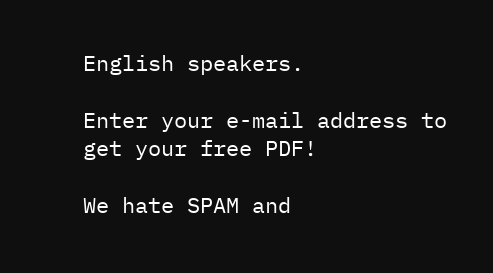English speakers.

Enter your e-mail address to get your free PDF!

We hate SPAM and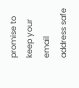promise to keep your email address safe